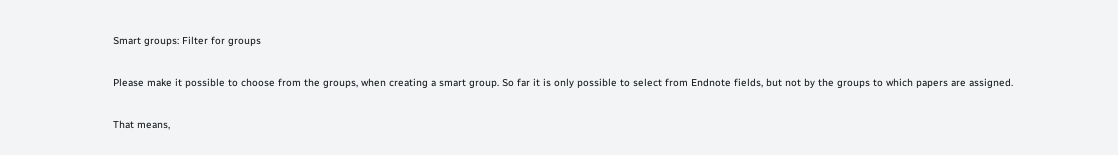Smart groups: Filter for groups

Please make it possible to choose from the groups, when creating a smart group. So far it is only possible to select from Endnote fields, but not by the groups to which papers are assigned.

That means,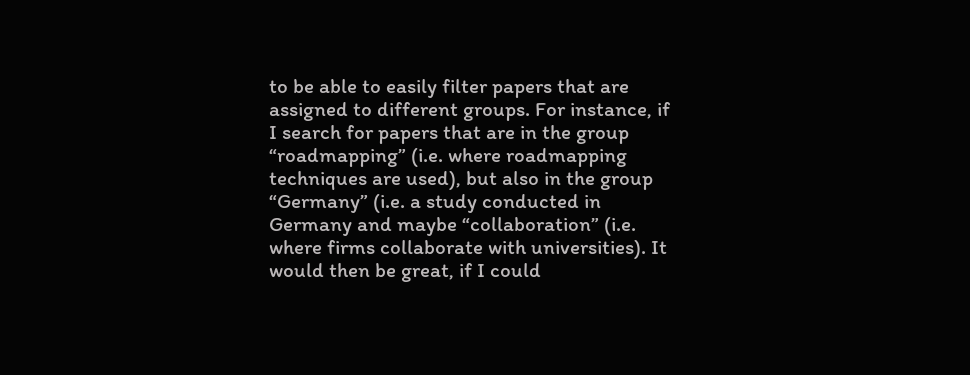to be able to easily filter papers that are assigned to different groups. For instance, if I search for papers that are in the group “roadmapping” (i.e. where roadmapping techniques are used), but also in the group “Germany” (i.e. a study conducted in Germany and maybe “collaboration” (i.e. where firms collaborate with universities). It would then be great, if I could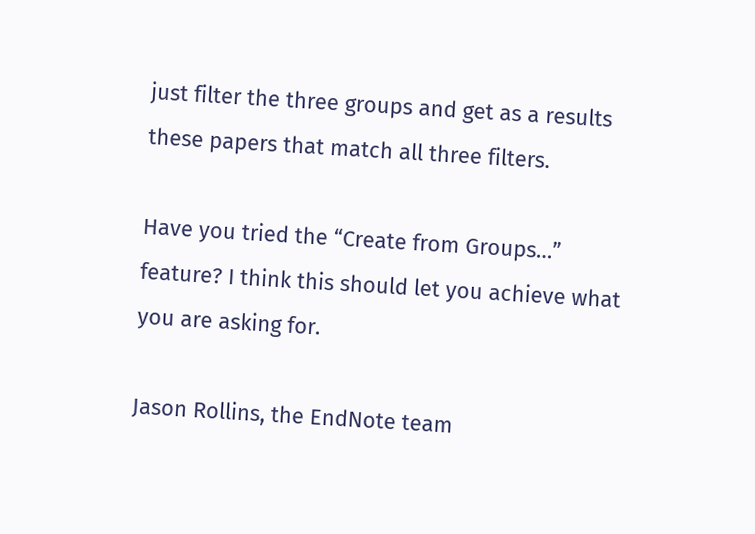just filter the three groups and get as a results these papers that match all three filters.

Have you tried the “Create from Groups…” feature? I think this should let you achieve what you are asking for.

Jason Rollins, the EndNote team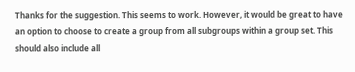Thanks for the suggestion. This seems to work. However, it would be great to have an option to choose to create a group from all subgroups within a group set. This should also include all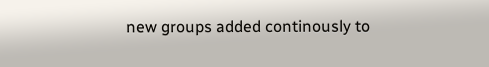new groups added continously to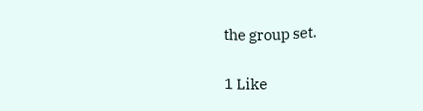the group set.

1 Like